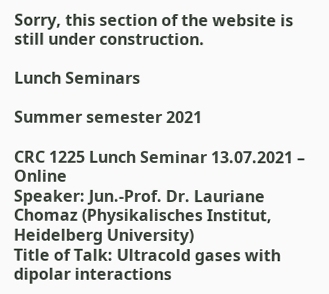Sorry, this section of the website is still under construction.

Lunch Seminars

Summer semester 2021

CRC 1225 Lunch Seminar 13.07.2021 – Online
Speaker: Jun.-Prof. Dr. Lauriane Chomaz (Physikalisches Institut, Heidelberg University)
Title of Talk: Ultracold gases with dipolar interactions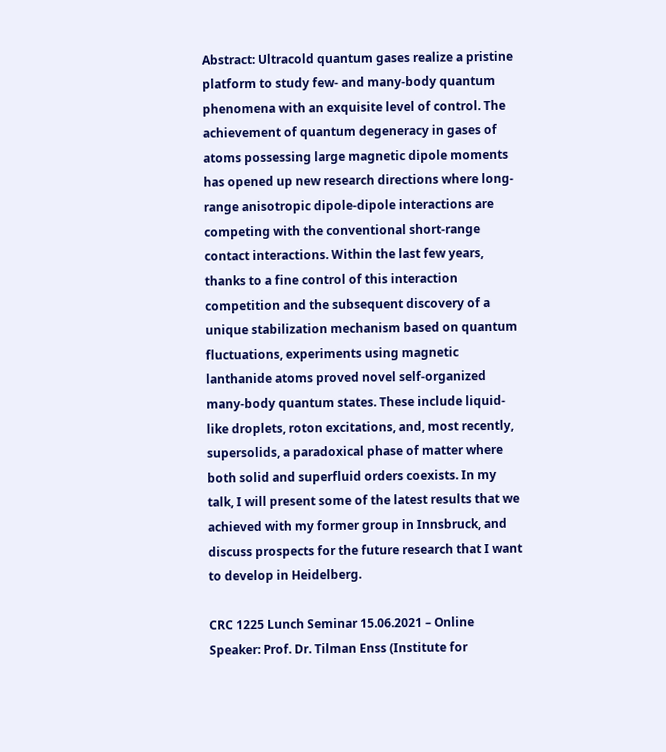Abstract: Ultracold quantum gases realize a pristine platform to study few- and many-body quantum phenomena with an exquisite level of control. The achievement of quantum degeneracy in gases of atoms possessing large magnetic dipole moments has opened up new research directions where long-range anisotropic dipole-dipole interactions are competing with the conventional short-range contact interactions. Within the last few years, thanks to a fine control of this interaction competition and the subsequent discovery of a unique stabilization mechanism based on quantum fluctuations, experiments using magnetic lanthanide atoms proved novel self-organized many-body quantum states. These include liquid-like droplets, roton excitations, and, most recently, supersolids, a paradoxical phase of matter where both solid and superfluid orders coexists. In my talk, I will present some of the latest results that we achieved with my former group in Innsbruck, and discuss prospects for the future research that I want to develop in Heidelberg.

CRC 1225 Lunch Seminar 15.06.2021 – Online
Speaker: Prof. Dr. Tilman Enss (Institute for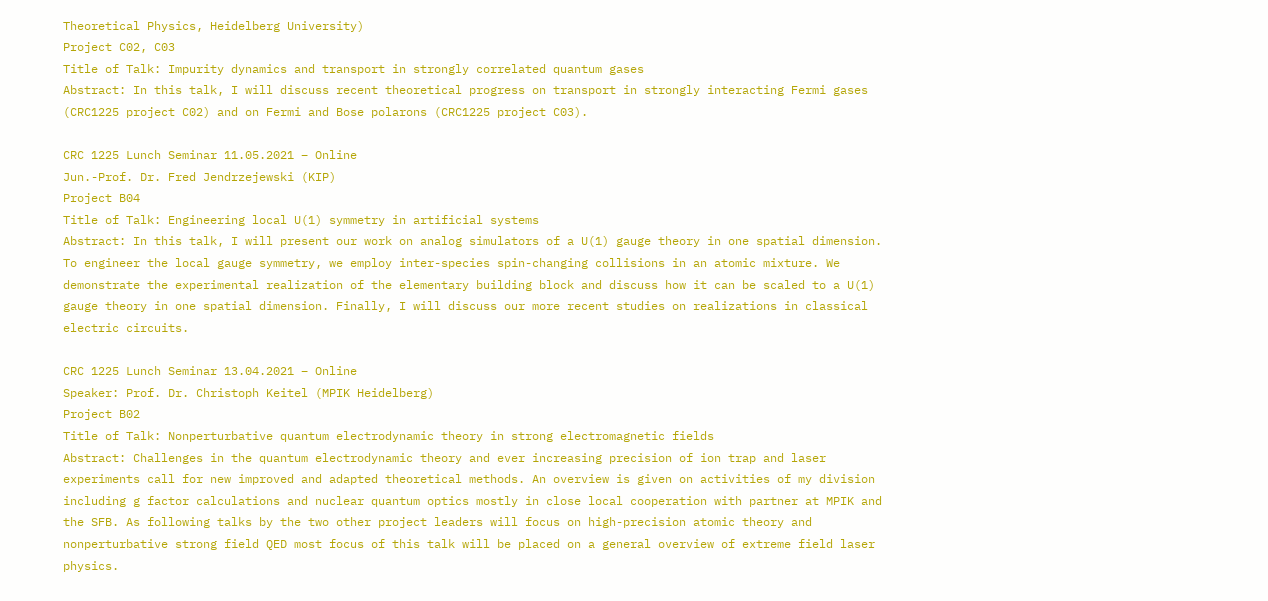Theoretical Physics, Heidelberg University)
Project C02, C03
Title of Talk: Impurity dynamics and transport in strongly correlated quantum gases
Abstract: In this talk, I will discuss recent theoretical progress on transport in strongly interacting Fermi gases (CRC1225 project C02) and on Fermi and Bose polarons (CRC1225 project C03).

CRC 1225 Lunch Seminar 11.05.2021 – Online
Jun.-Prof. Dr. Fred Jendrzejewski (KIP)
Project B04
Title of Talk: Engineering local U(1) symmetry in artificial systems
Abstract: In this talk, I will present our work on analog simulators of a U(1) gauge theory in one spatial dimension. To engineer the local gauge symmetry, we employ inter-species spin-changing collisions in an atomic mixture. We demonstrate the experimental realization of the elementary building block and discuss how it can be scaled to a U(1) gauge theory in one spatial dimension. Finally, I will discuss our more recent studies on realizations in classical electric circuits.

CRC 1225 Lunch Seminar 13.04.2021 – Online
Speaker: Prof. Dr. Christoph Keitel (MPIK Heidelberg)
Project B02
Title of Talk: Nonperturbative quantum electrodynamic theory in strong electromagnetic fields
Abstract: Challenges in the quantum electrodynamic theory and ever increasing precision of ion trap and laser experiments call for new improved and adapted theoretical methods. An overview is given on activities of my division including g factor calculations and nuclear quantum optics mostly in close local cooperation with partner at MPIK and the SFB. As following talks by the two other project leaders will focus on high-precision atomic theory and nonperturbative strong field QED most focus of this talk will be placed on a general overview of extreme field laser physics.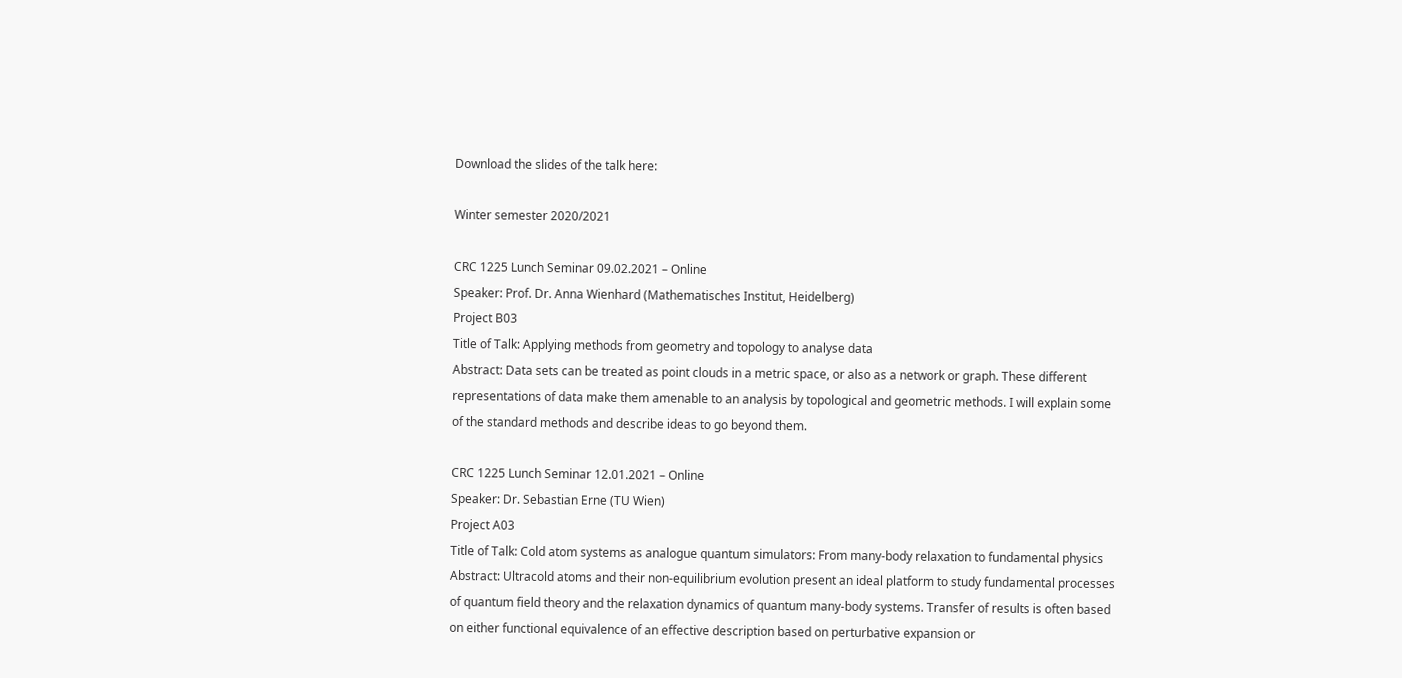Download the slides of the talk here:

Winter semester 2020/2021

CRC 1225 Lunch Seminar 09.02.2021 – Online
Speaker: Prof. Dr. Anna Wienhard (Mathematisches Institut, Heidelberg)
Project B03
Title of Talk: Applying methods from geometry and topology to analyse data
Abstract: Data sets can be treated as point clouds in a metric space, or also as a network or graph. These different representations of data make them amenable to an analysis by topological and geometric methods. I will explain some of the standard methods and describe ideas to go beyond them.

CRC 1225 Lunch Seminar 12.01.2021 – Online
Speaker: Dr. Sebastian Erne (TU Wien)
Project A03
Title of Talk: Cold atom systems as analogue quantum simulators: From many-body relaxation to fundamental physics
Abstract: Ultracold atoms and their non-equilibrium evolution present an ideal platform to study fundamental processes of quantum field theory and the relaxation dynamics of quantum many-body systems. Transfer of results is often based on either functional equivalence of an effective description based on perturbative expansion or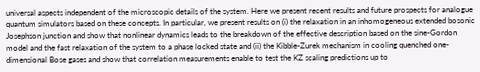universal aspects independent of the microscopic details of the system. Here we present recent results and future prospects for analogue quantum simulators based on these concepts. In particular, we present results on (i) the relaxation in an inhomogeneous extended bosonic Josephson junction and show that nonlinear dynamics leads to the breakdown of the effective description based on the sine-Gordon model and the fast relaxation of the system to a phase locked state and (ii) the Kibble-Zurek mechanism in cooling quenched one-dimensional Bose gases and show that correlation measurements enable to test the KZ scaling predictions up to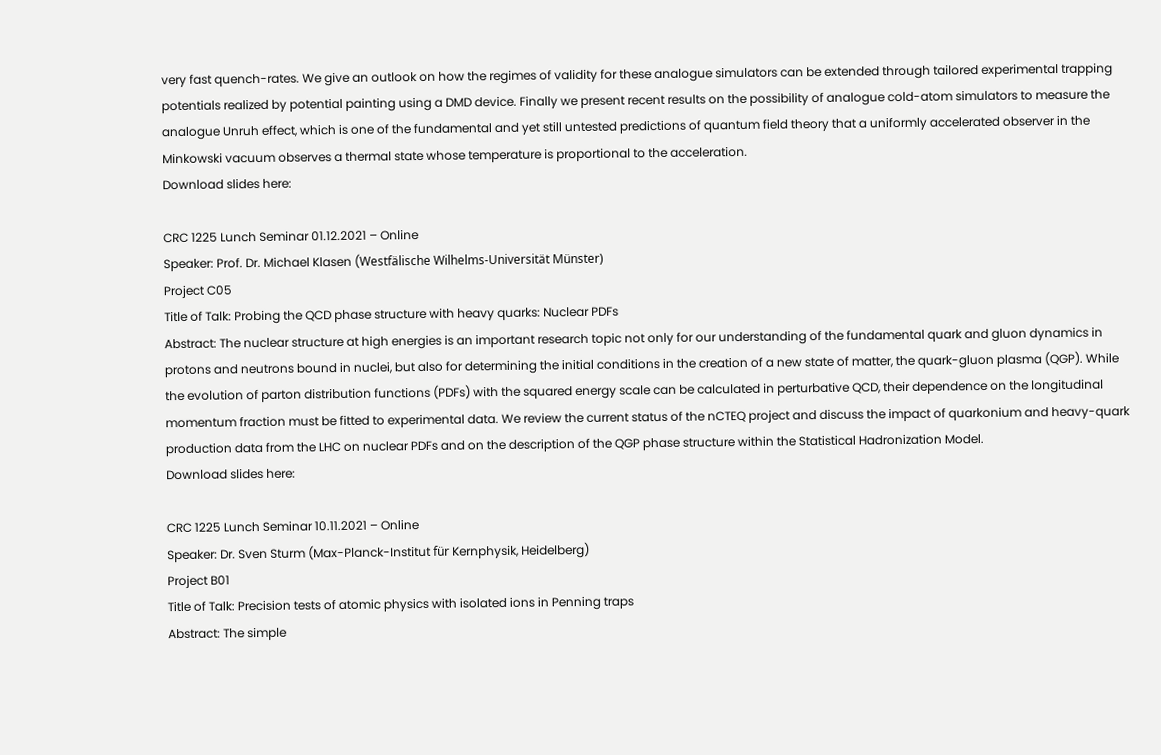very fast quench-rates. We give an outlook on how the regimes of validity for these analogue simulators can be extended through tailored experimental trapping potentials realized by potential painting using a DMD device. Finally we present recent results on the possibility of analogue cold-atom simulators to measure the analogue Unruh effect, which is one of the fundamental and yet still untested predictions of quantum field theory that a uniformly accelerated observer in the Minkowski vacuum observes a thermal state whose temperature is proportional to the acceleration.
Download slides here:

CRC 1225 Lunch Seminar 01.12.2021 – Online
Speaker: Prof. Dr. Michael Klasen (Westfälische Wilhelms-Universität Münster)
Project C05
Title of Talk: Probing the QCD phase structure with heavy quarks: Nuclear PDFs
Abstract: The nuclear structure at high energies is an important research topic not only for our understanding of the fundamental quark and gluon dynamics in protons and neutrons bound in nuclei, but also for determining the initial conditions in the creation of a new state of matter, the quark-gluon plasma (QGP). While the evolution of parton distribution functions (PDFs) with the squared energy scale can be calculated in perturbative QCD, their dependence on the longitudinal momentum fraction must be fitted to experimental data. We review the current status of the nCTEQ project and discuss the impact of quarkonium and heavy-quark production data from the LHC on nuclear PDFs and on the description of the QGP phase structure within the Statistical Hadronization Model.
Download slides here:

CRC 1225 Lunch Seminar 10.11.2021 – Online
Speaker: Dr. Sven Sturm (Max-Planck-Institut für Kernphysik, Heidelberg)
Project B01
Title of Talk: Precision tests of atomic physics with isolated ions in Penning traps
Abstract: The simple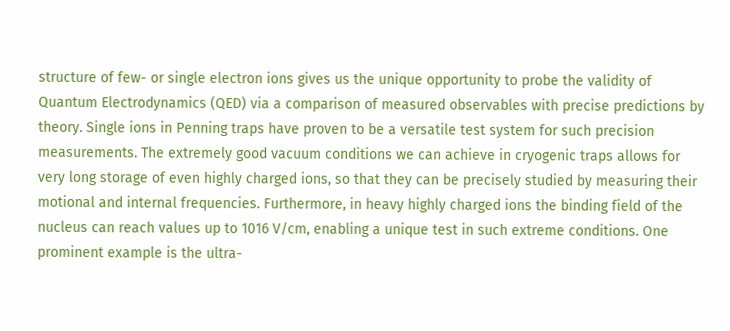structure of few- or single electron ions gives us the unique opportunity to probe the validity of Quantum Electrodynamics (QED) via a comparison of measured observables with precise predictions by theory. Single ions in Penning traps have proven to be a versatile test system for such precision measurements. The extremely good vacuum conditions we can achieve in cryogenic traps allows for very long storage of even highly charged ions, so that they can be precisely studied by measuring their motional and internal frequencies. Furthermore, in heavy highly charged ions the binding field of the nucleus can reach values up to 1016 V/cm, enabling a unique test in such extreme conditions. One prominent example is the ultra-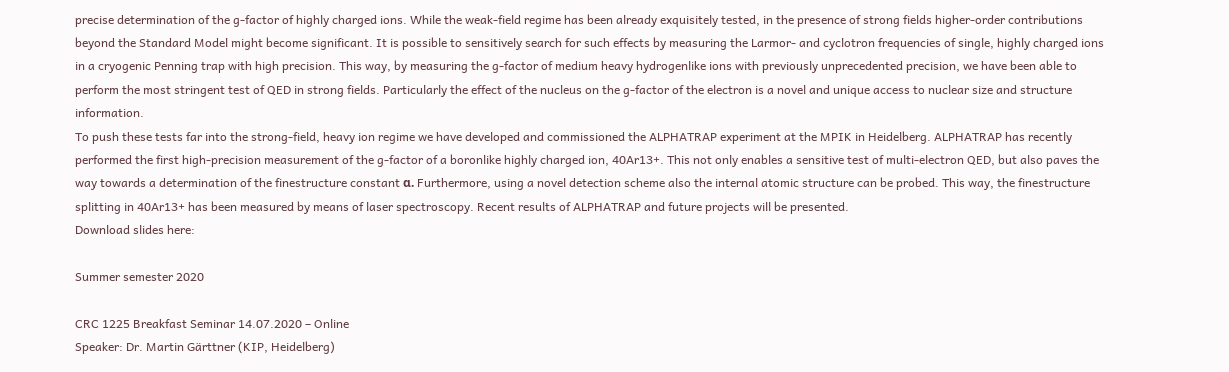precise determination of the g-factor of highly charged ions. While the weak-field regime has been already exquisitely tested, in the presence of strong fields higher-order contributions beyond the Standard Model might become significant. It is possible to sensitively search for such effects by measuring the Larmor- and cyclotron frequencies of single, highly charged ions in a cryogenic Penning trap with high precision. This way, by measuring the g-factor of medium heavy hydrogenlike ions with previously unprecedented precision, we have been able to perform the most stringent test of QED in strong fields. Particularly the effect of the nucleus on the g-factor of the electron is a novel and unique access to nuclear size and structure information.
To push these tests far into the strong-field, heavy ion regime we have developed and commissioned the ALPHATRAP experiment at the MPIK in Heidelberg. ALPHATRAP has recently performed the first high-precision measurement of the g-factor of a boronlike highly charged ion, 40Ar13+. This not only enables a sensitive test of multi-electron QED, but also paves the way towards a determination of the finestructure constant α. Furthermore, using a novel detection scheme also the internal atomic structure can be probed. This way, the finestructure splitting in 40Ar13+ has been measured by means of laser spectroscopy. Recent results of ALPHATRAP and future projects will be presented.
Download slides here:

Summer semester 2020

CRC 1225 Breakfast Seminar 14.07.2020 – Online
Speaker: Dr. Martin Gärttner (KIP, Heidelberg)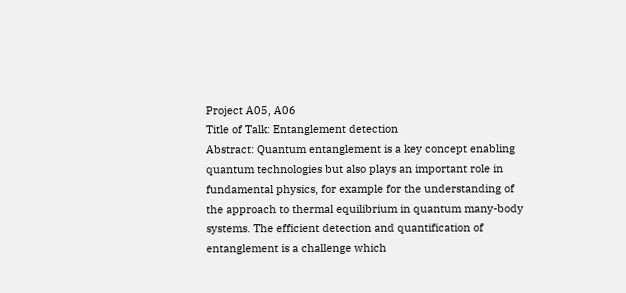Project A05, A06
Title of Talk: Entanglement detection
Abstract: Quantum entanglement is a key concept enabling quantum technologies but also plays an important role in fundamental physics, for example for the understanding of the approach to thermal equilibrium in quantum many-body systems. The efficient detection and quantification of entanglement is a challenge which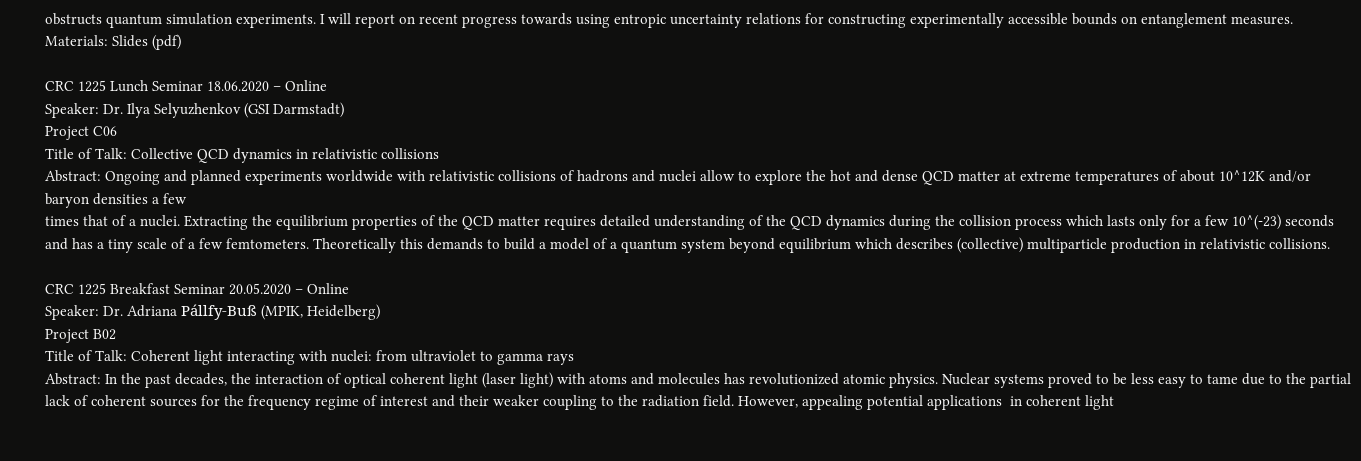obstructs quantum simulation experiments. I will report on recent progress towards using entropic uncertainty relations for constructing experimentally accessible bounds on entanglement measures.
Materials: Slides (pdf)

CRC 1225 Lunch Seminar 18.06.2020 – Online
Speaker: Dr. Ilya Selyuzhenkov (GSI Darmstadt)
Project C06
Title of Talk: Collective QCD dynamics in relativistic collisions
Abstract: Ongoing and planned experiments worldwide with relativistic collisions of hadrons and nuclei allow to explore the hot and dense QCD matter at extreme temperatures of about 10^12K and/or baryon densities a few
times that of a nuclei. Extracting the equilibrium properties of the QCD matter requires detailed understanding of the QCD dynamics during the collision process which lasts only for a few 10^(-23) seconds and has a tiny scale of a few femtometers. Theoretically this demands to build a model of a quantum system beyond equilibrium which describes (collective) multiparticle production in relativistic collisions.

CRC 1225 Breakfast Seminar 20.05.2020 – Online
Speaker: Dr. Adriana Pállfy-Buß (MPIK, Heidelberg)
Project B02
Title of Talk: Coherent light interacting with nuclei: from ultraviolet to gamma rays
Abstract: In the past decades, the interaction of optical coherent light (laser light) with atoms and molecules has revolutionized atomic physics. Nuclear systems proved to be less easy to tame due to the partial lack of coherent sources for the frequency regime of interest and their weaker coupling to the radiation field. However, appealing potential applications  in coherent light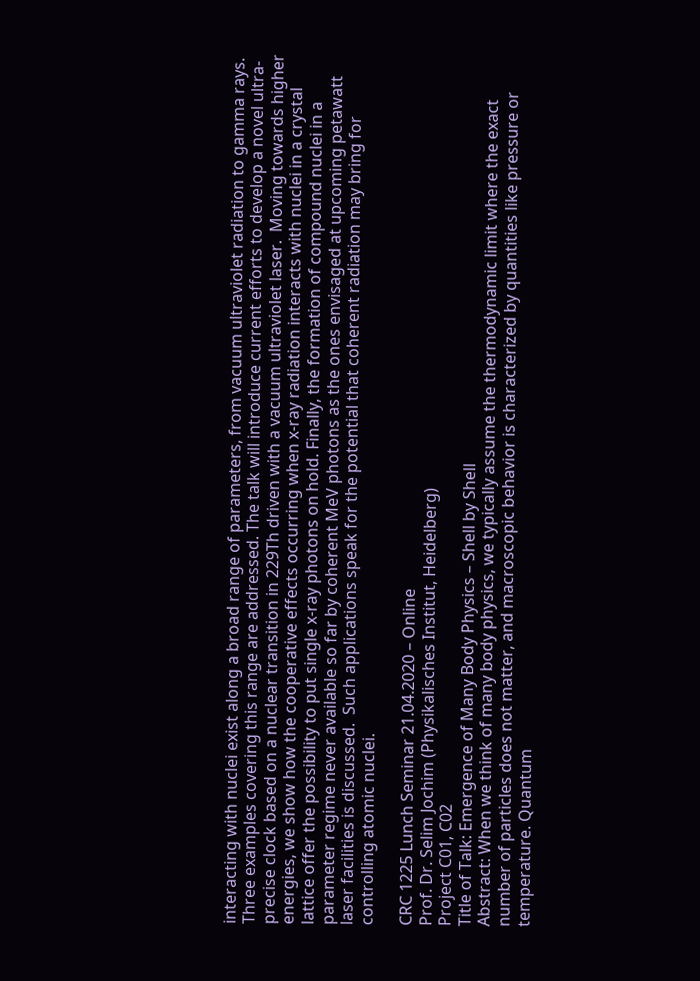interacting with nuclei exist along a broad range of parameters, from vacuum ultraviolet radiation to gamma rays. Three examples covering this range are addressed. The talk will introduce current efforts to develop a novel ultra-precise clock based on a nuclear transition in 229Th driven with a vacuum ultraviolet laser.  Moving towards higher energies, we show how the cooperative effects occurring when x-ray radiation interacts with nuclei in a crystal lattice offer the possibility to put single x-ray photons on hold. Finally, the formation of compound nuclei in a parameter regime never available so far by coherent MeV photons as the ones envisaged at upcoming petawatt laser facilities is discussed.  Such applications speak for the potential that coherent radiation may bring for controlling atomic nuclei.

CRC 1225 Lunch Seminar 21.04.2020 – Online
Prof. Dr. Selim Jochim (Physikalisches Institut, Heidelberg)
Project C01, C02
Title of Talk: Emergence of Many Body Physics – Shell by Shell
Abstract: When we think of many body physics, we typically assume the thermodynamic limit where the exact number of particles does not matter, and macroscopic behavior is characterized by quantities like pressure or temperature. Quantum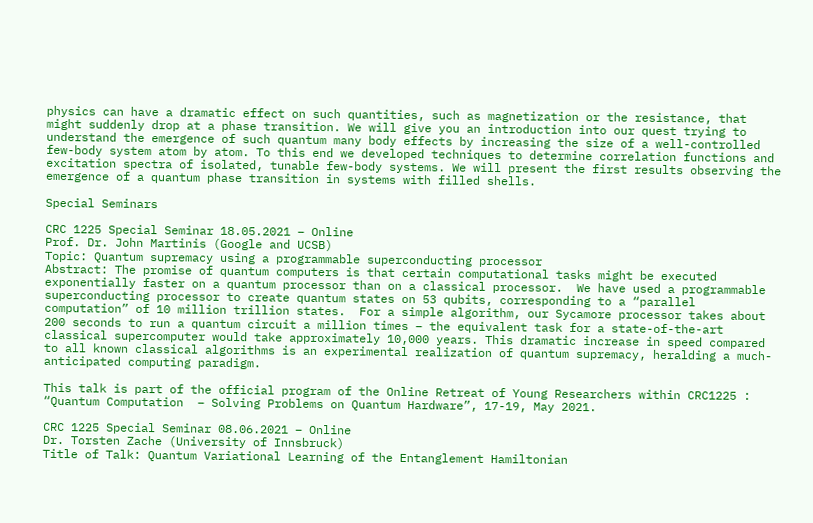physics can have a dramatic effect on such quantities, such as magnetization or the resistance, that might suddenly drop at a phase transition. We will give you an introduction into our quest trying to understand the emergence of such quantum many body effects by increasing the size of a well-controlled few-body system atom by atom. To this end we developed techniques to determine correlation functions and excitation spectra of isolated, tunable few-body systems. We will present the first results observing the emergence of a quantum phase transition in systems with filled shells.

Special Seminars

CRC 1225 Special Seminar 18.05.2021 – Online
Prof. Dr. John Martinis (Google and UCSB)
Topic: Quantum supremacy using a programmable superconducting processor
Abstract: The promise of quantum computers is that certain computational tasks might be executed exponentially faster on a quantum processor than on a classical processor.  We have used a programmable superconducting processor to create quantum states on 53 qubits, corresponding to a “parallel computation” of 10 million trillion states.  For a simple algorithm, our Sycamore processor takes about 200 seconds to run a quantum circuit a million times – the equivalent task for a state-of-the-art classical supercomputer would take approximately 10,000 years. This dramatic increase in speed compared to all known classical algorithms is an experimental realization of quantum supremacy, heralding a much-anticipated computing paradigm.

This talk is part of the official program of the Online Retreat of Young Researchers within CRC1225 : “Quantum Computation  – Solving Problems on Quantum Hardware”, 17-19, May 2021.

CRC 1225 Special Seminar 08.06.2021 – Online
Dr. Torsten Zache (University of Innsbruck)
Title of Talk: Quantum Variational Learning of the Entanglement Hamiltonian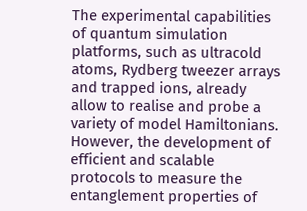The experimental capabilities of quantum simulation platforms, such as ultracold atoms, Rydberg tweezer arrays and trapped ions, already allow to realise and probe a variety of model Hamiltonians. However, the development of efficient and scalable protocols to measure the entanglement properties of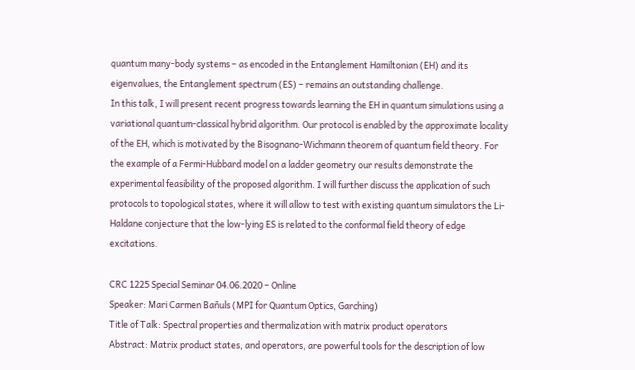quantum many-body systems – as encoded in the Entanglement Hamiltonian (EH) and its eigenvalues, the Entanglement spectrum (ES) – remains an outstanding challenge.
In this talk, I will present recent progress towards learning the EH in quantum simulations using a variational quantum-classical hybrid algorithm. Our protocol is enabled by the approximate locality of the EH, which is motivated by the Bisognano-Wichmann theorem of quantum field theory. For the example of a Fermi-Hubbard model on a ladder geometry our results demonstrate the experimental feasibility of the proposed algorithm. I will further discuss the application of such protocols to topological states, where it will allow to test with existing quantum simulators the Li-Haldane conjecture that the low-lying ES is related to the conformal field theory of edge excitations.

CRC 1225 Special Seminar 04.06.2020 – Online
Speaker: Mari Carmen Bañuls (MPI for Quantum Optics, Garching)
Title of Talk: Spectral properties and thermalization with matrix product operators
Abstract: Matrix product states, and operators, are powerful tools for the description of low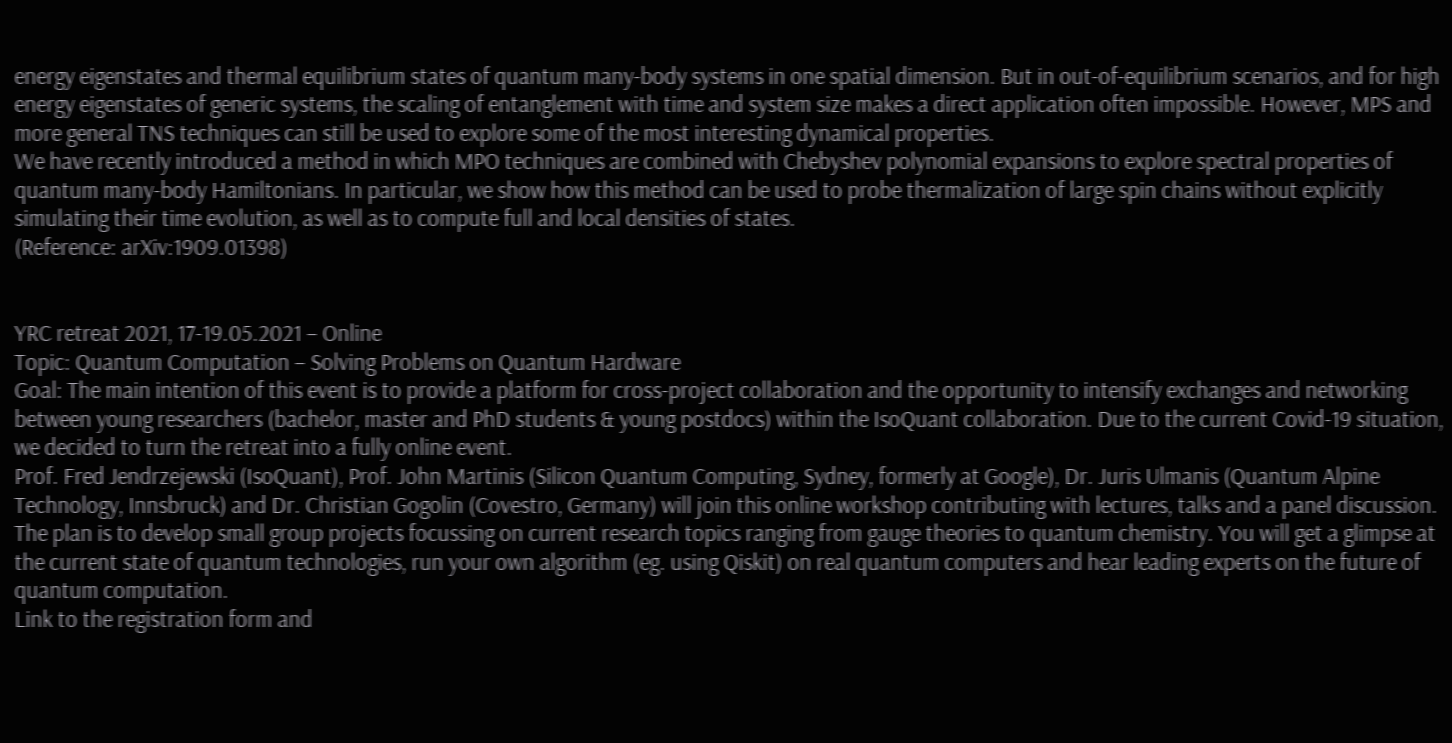energy eigenstates and thermal equilibrium states of quantum many-body systems in one spatial dimension. But in out-of-equilibrium scenarios, and for high energy eigenstates of generic systems, the scaling of entanglement with time and system size makes a direct application often impossible. However, MPS and more general TNS techniques can still be used to explore some of the most interesting dynamical properties.
We have recently introduced a method in which MPO techniques are combined with Chebyshev polynomial expansions to explore spectral properties of quantum many-body Hamiltonians. In particular, we show how this method can be used to probe thermalization of large spin chains without explicitly simulating their time evolution, as well as to compute full and local densities of states.
(Reference: arXiv:1909.01398)


YRC retreat 2021, 17-19.05.2021 – Online
Topic: Quantum Computation – Solving Problems on Quantum Hardware
Goal: The main intention of this event is to provide a platform for cross-project collaboration and the opportunity to intensify exchanges and networking between young researchers (bachelor, master and PhD students & young postdocs) within the IsoQuant collaboration. Due to the current Covid-19 situation, we decided to turn the retreat into a fully online event.
Prof. Fred Jendrzejewski (IsoQuant), Prof. John Martinis (Silicon Quantum Computing, Sydney, formerly at Google), Dr. Juris Ulmanis (Quantum Alpine Technology, Innsbruck) and Dr. Christian Gogolin (Covestro, Germany) will join this online workshop contributing with lectures, talks and a panel discussion.
The plan is to develop small group projects focussing on current research topics ranging from gauge theories to quantum chemistry. You will get a glimpse at the current state of quantum technologies, run your own algorithm (eg. using Qiskit) on real quantum computers and hear leading experts on the future of quantum computation.
Link to the registration form and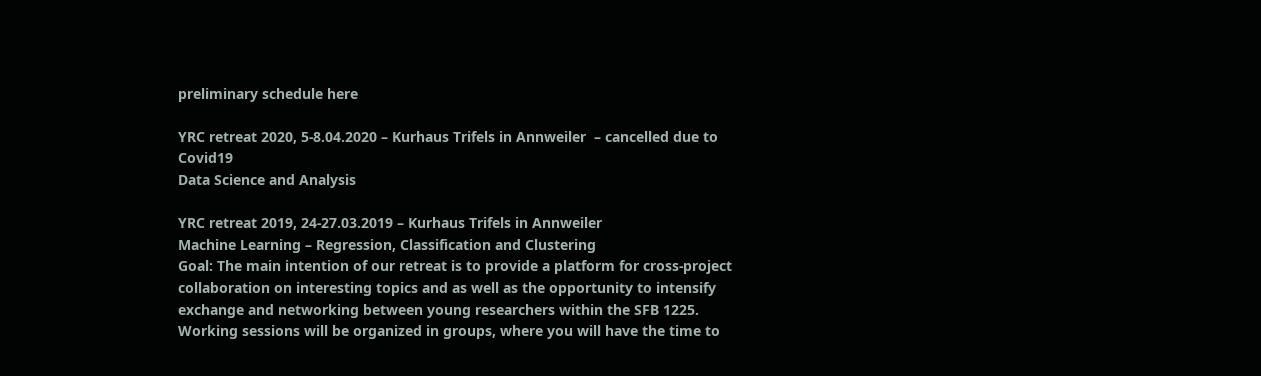preliminary schedule here

YRC retreat 2020, 5-8.04.2020 – Kurhaus Trifels in Annweiler  – cancelled due to Covid19
Data Science and Analysis

YRC retreat 2019, 24-27.03.2019 – Kurhaus Trifels in Annweiler
Machine Learning – Regression, Classification and Clustering
Goal: The main intention of our retreat is to provide a platform for cross-project collaboration on interesting topics and as well as the opportunity to intensify exchange and networking between young researchers within the SFB 1225. Working sessions will be organized in groups, where you will have the time to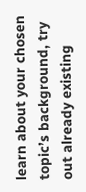learn about your chosen topic’s background, try out already existing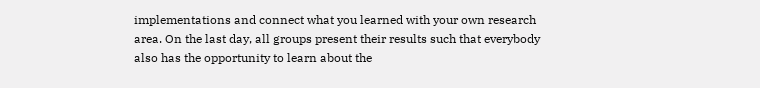implementations and connect what you learned with your own research area. On the last day, all groups present their results such that everybody also has the opportunity to learn about the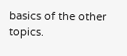basics of the other topics.